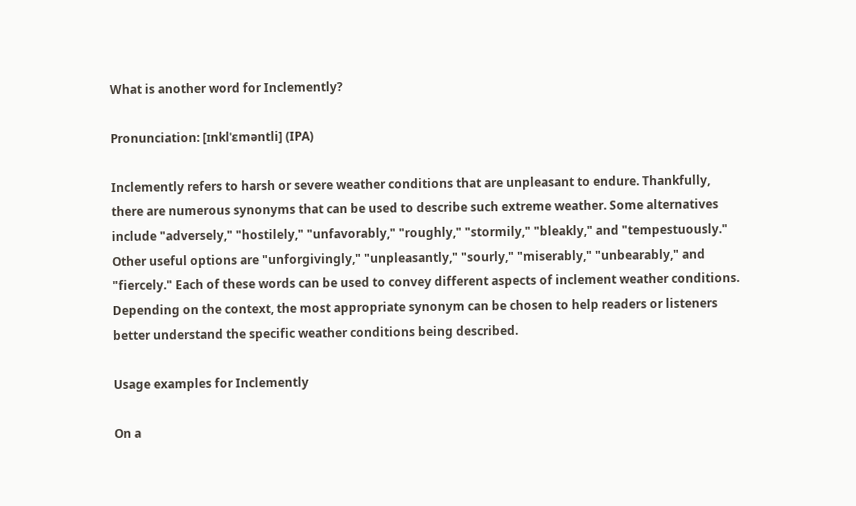What is another word for Inclemently?

Pronunciation: [ɪnklˈɛməntli] (IPA)

Inclemently refers to harsh or severe weather conditions that are unpleasant to endure. Thankfully, there are numerous synonyms that can be used to describe such extreme weather. Some alternatives include "adversely," "hostilely," "unfavorably," "roughly," "stormily," "bleakly," and "tempestuously." Other useful options are "unforgivingly," "unpleasantly," "sourly," "miserably," "unbearably," and "fiercely." Each of these words can be used to convey different aspects of inclement weather conditions. Depending on the context, the most appropriate synonym can be chosen to help readers or listeners better understand the specific weather conditions being described.

Usage examples for Inclemently

On a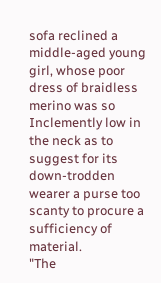sofa reclined a middle-aged young girl, whose poor dress of braidless merino was so Inclemently low in the neck as to suggest for its down-trodden wearer a purse too scanty to procure a sufficiency of material.
"The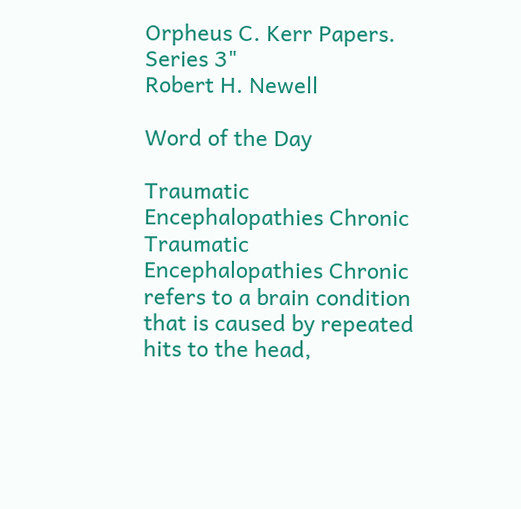Orpheus C. Kerr Papers. Series 3"
Robert H. Newell

Word of the Day

Traumatic Encephalopathies Chronic
Traumatic Encephalopathies Chronic refers to a brain condition that is caused by repeated hits to the head,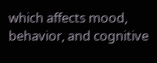which affects mood, behavior, and cognitive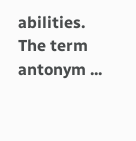abilities. The term antonym ...